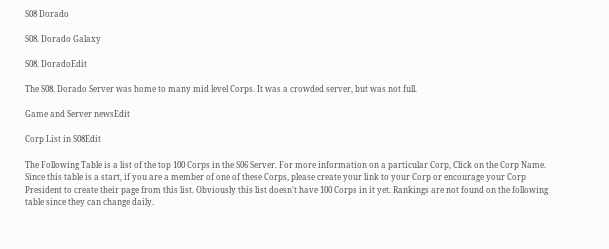S08 Dorado

S08. Dorado Galaxy

S08. DoradoEdit

The S08. Dorado Server was home to many mid level Corps. It was a crowded server, but was not full.

Game and Server newsEdit

Corp List in S08Edit

The Following Table is a list of the top 100 Corps in the S06 Server. For more information on a particular Corp, Click on the Corp Name. Since this table is a start, if you are a member of one of these Corps, please create your link to your Corp or encourage your Corp President to create their page from this list. Obviously this list doesn't have 100 Corps in it yet. Rankings are not found on the following table since they can change daily.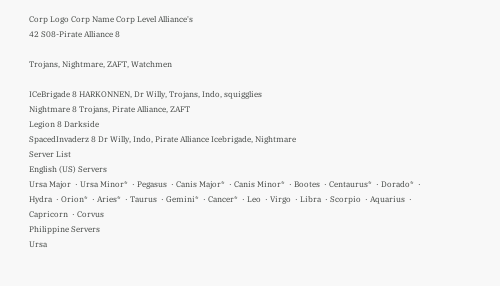Corp Logo Corp Name Corp Level Alliance's
42 S08-Pirate Alliance 8

Trojans, Nightmare, ZAFT, Watchmen

ICeBrigade 8 HARKONNEN, Dr Willy, Trojans, Indo, squigglies
Nightmare 8 Trojans, Pirate Alliance, ZAFT
Legion 8 Darkside
SpacedInvaderz 8 Dr Willy, Indo, Pirate Alliance Icebrigade, Nightmare
Server List
English (US) Servers
Ursa Major  · Ursa Minor*  · Pegasus  · Canis Major*  · Canis Minor*  · Bootes  · Centaurus*  · Dorado*  · Hydra  · Orion*  · Aries*  · Taurus  · Gemini*  · Cancer*  · Leo  · Virgo  · Libra  · Scorpio  · Aquarius  · Capricorn  · Corvus
Philippine Servers
Ursa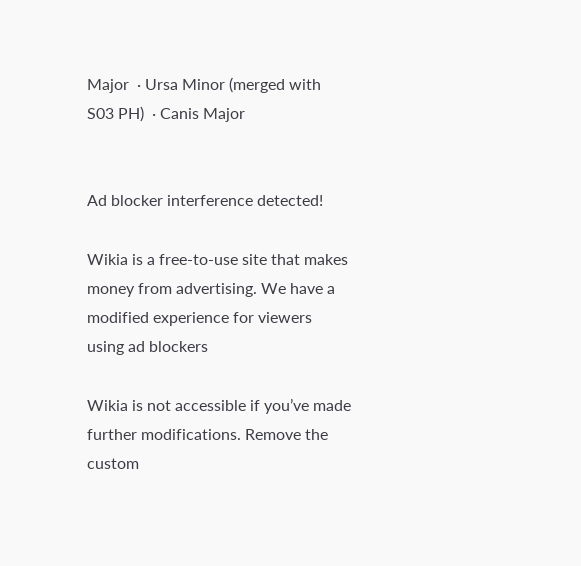Major  · Ursa Minor (merged with S03 PH)  · Canis Major


Ad blocker interference detected!

Wikia is a free-to-use site that makes money from advertising. We have a modified experience for viewers using ad blockers

Wikia is not accessible if you’ve made further modifications. Remove the custom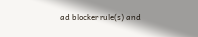ad blocker rule(s) and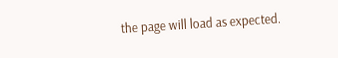the page will load as expected.